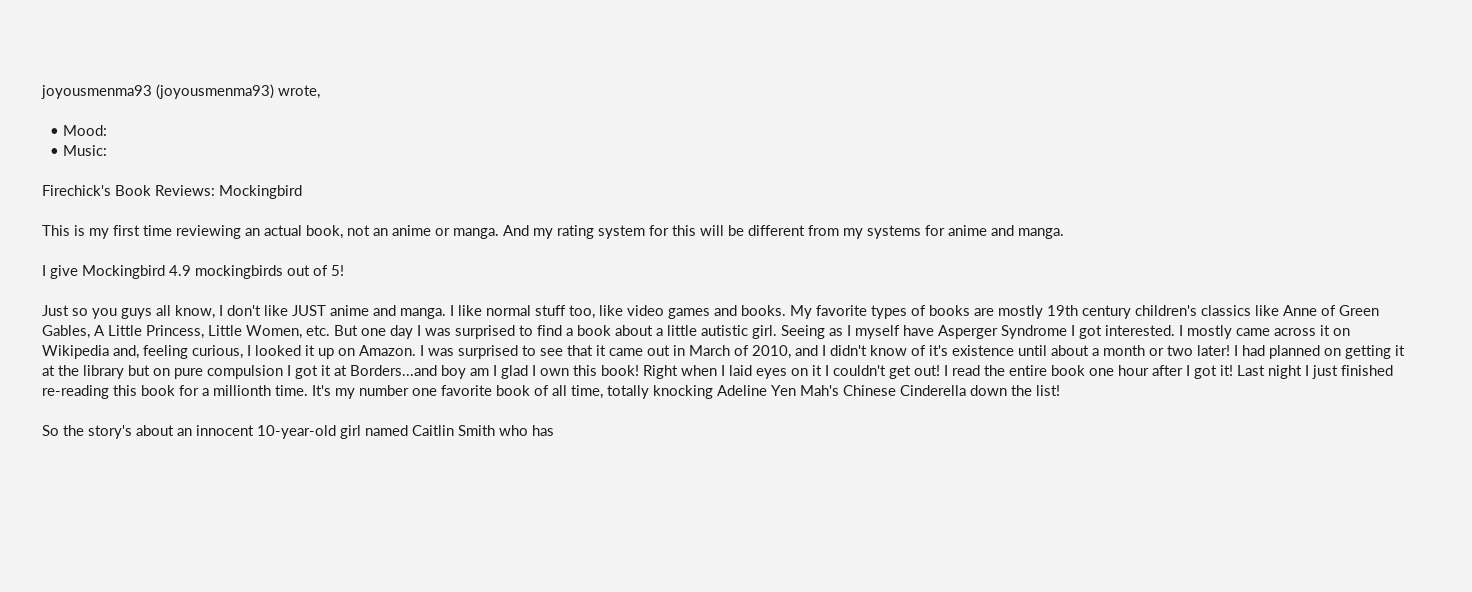joyousmenma93 (joyousmenma93) wrote,

  • Mood:
  • Music:

Firechick's Book Reviews: Mockingbird

This is my first time reviewing an actual book, not an anime or manga. And my rating system for this will be different from my systems for anime and manga.

I give Mockingbird 4.9 mockingbirds out of 5!

Just so you guys all know, I don't like JUST anime and manga. I like normal stuff too, like video games and books. My favorite types of books are mostly 19th century children's classics like Anne of Green Gables, A Little Princess, Little Women, etc. But one day I was surprised to find a book about a little autistic girl. Seeing as I myself have Asperger Syndrome I got interested. I mostly came across it on Wikipedia and, feeling curious, I looked it up on Amazon. I was surprised to see that it came out in March of 2010, and I didn't know of it's existence until about a month or two later! I had planned on getting it at the library but on pure compulsion I got it at Borders...and boy am I glad I own this book! Right when I laid eyes on it I couldn't get out! I read the entire book one hour after I got it! Last night I just finished re-reading this book for a millionth time. It's my number one favorite book of all time, totally knocking Adeline Yen Mah's Chinese Cinderella down the list!

So the story's about an innocent 10-year-old girl named Caitlin Smith who has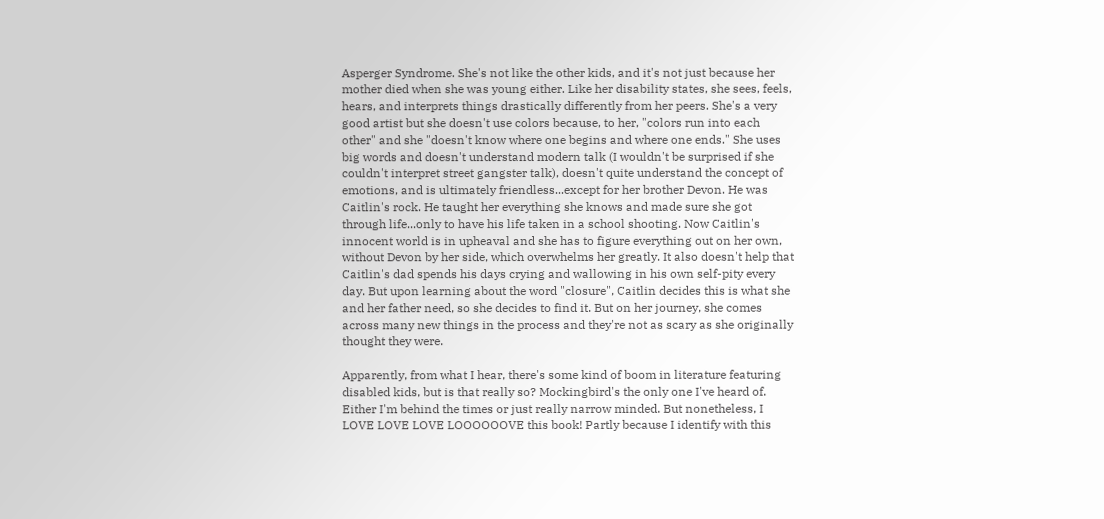Asperger Syndrome. She's not like the other kids, and it's not just because her mother died when she was young either. Like her disability states, she sees, feels, hears, and interprets things drastically differently from her peers. She's a very good artist but she doesn't use colors because, to her, "colors run into each other" and she "doesn't know where one begins and where one ends." She uses big words and doesn't understand modern talk (I wouldn't be surprised if she couldn't interpret street gangster talk), doesn't quite understand the concept of emotions, and is ultimately friendless...except for her brother Devon. He was Caitlin's rock. He taught her everything she knows and made sure she got through life...only to have his life taken in a school shooting. Now Caitlin's innocent world is in upheaval and she has to figure everything out on her own, without Devon by her side, which overwhelms her greatly. It also doesn't help that Caitlin's dad spends his days crying and wallowing in his own self-pity every day. But upon learning about the word "closure", Caitlin decides this is what she and her father need, so she decides to find it. But on her journey, she comes across many new things in the process and they're not as scary as she originally thought they were.

Apparently, from what I hear, there's some kind of boom in literature featuring disabled kids, but is that really so? Mockingbird's the only one I've heard of. Either I'm behind the times or just really narrow minded. But nonetheless, I LOVE LOVE LOVE LOOOOOOVE this book! Partly because I identify with this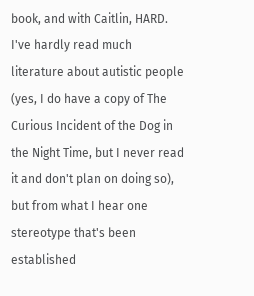book, and with Caitlin, HARD. I've hardly read much literature about autistic people (yes, I do have a copy of The Curious Incident of the Dog in the Night Time, but I never read it and don't plan on doing so), but from what I hear one stereotype that's been established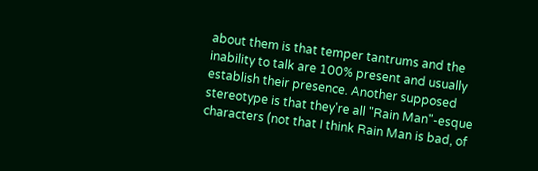about them is that temper tantrums and the inability to talk are 100% present and usually establish their presence. Another supposed stereotype is that they're all "Rain Man"-esque characters (not that I think Rain Man is bad, of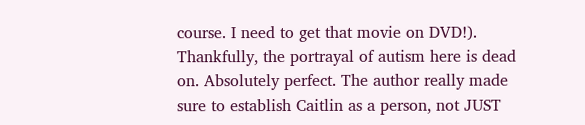course. I need to get that movie on DVD!). Thankfully, the portrayal of autism here is dead on. Absolutely perfect. The author really made sure to establish Caitlin as a person, not JUST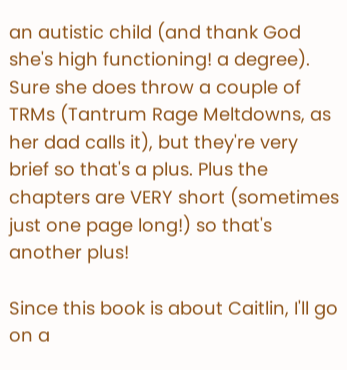an autistic child (and thank God she's high functioning! a degree). Sure she does throw a couple of TRMs (Tantrum Rage Meltdowns, as her dad calls it), but they're very brief so that's a plus. Plus the chapters are VERY short (sometimes just one page long!) so that's another plus!

Since this book is about Caitlin, I'll go on a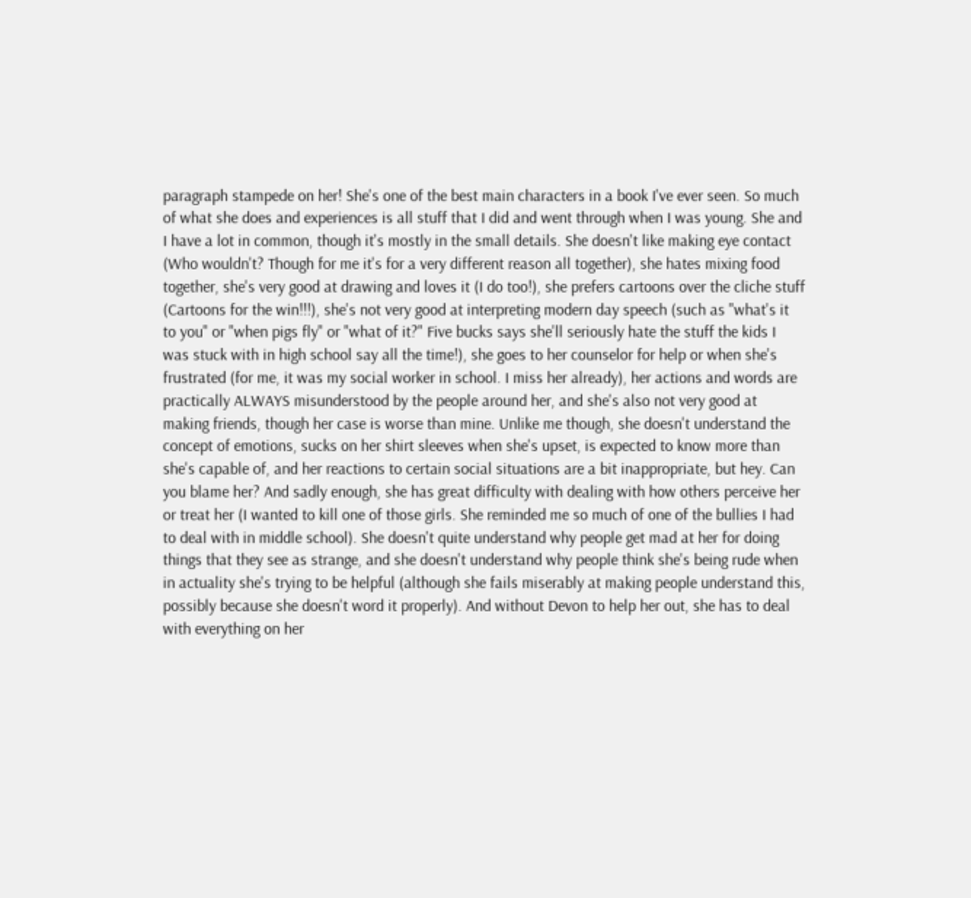paragraph stampede on her! She's one of the best main characters in a book I've ever seen. So much of what she does and experiences is all stuff that I did and went through when I was young. She and I have a lot in common, though it's mostly in the small details. She doesn't like making eye contact (Who wouldn't? Though for me it's for a very different reason all together), she hates mixing food together, she's very good at drawing and loves it (I do too!), she prefers cartoons over the cliche stuff (Cartoons for the win!!!), she's not very good at interpreting modern day speech (such as "what's it to you" or "when pigs fly" or "what of it?" Five bucks says she'll seriously hate the stuff the kids I was stuck with in high school say all the time!), she goes to her counselor for help or when she's frustrated (for me, it was my social worker in school. I miss her already), her actions and words are practically ALWAYS misunderstood by the people around her, and she's also not very good at making friends, though her case is worse than mine. Unlike me though, she doesn't understand the concept of emotions, sucks on her shirt sleeves when she's upset, is expected to know more than she's capable of, and her reactions to certain social situations are a bit inappropriate, but hey. Can you blame her? And sadly enough, she has great difficulty with dealing with how others perceive her or treat her (I wanted to kill one of those girls. She reminded me so much of one of the bullies I had to deal with in middle school). She doesn't quite understand why people get mad at her for doing things that they see as strange, and she doesn't understand why people think she's being rude when in actuality she's trying to be helpful (although she fails miserably at making people understand this, possibly because she doesn't word it properly). And without Devon to help her out, she has to deal with everything on her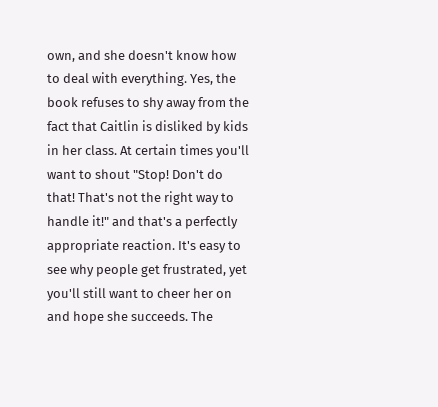own, and she doesn't know how to deal with everything. Yes, the book refuses to shy away from the fact that Caitlin is disliked by kids in her class. At certain times you'll want to shout "Stop! Don't do that! That's not the right way to handle it!" and that's a perfectly appropriate reaction. It's easy to see why people get frustrated, yet you'll still want to cheer her on and hope she succeeds. The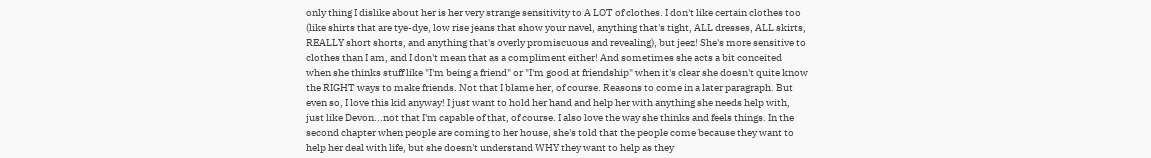only thing I dislike about her is her very strange sensitivity to A LOT of clothes. I don't like certain clothes too (like shirts that are tye-dye, low rise jeans that show your navel, anything that's tight, ALL dresses, ALL skirts, REALLY short shorts, and anything that's overly promiscuous and revealing), but jeez! She's more sensitive to clothes than I am, and I don't mean that as a compliment either! And sometimes she acts a bit conceited when she thinks stuff like "I'm being a friend" or "I'm good at friendship" when it's clear she doesn't quite know the RIGHT ways to make friends. Not that I blame her, of course. Reasons to come in a later paragraph. But even so, I love this kid anyway! I just want to hold her hand and help her with anything she needs help with, just like Devon...not that I'm capable of that, of course. I also love the way she thinks and feels things. In the second chapter when people are coming to her house, she's told that the people come because they want to help her deal with life, but she doesn't understand WHY they want to help as they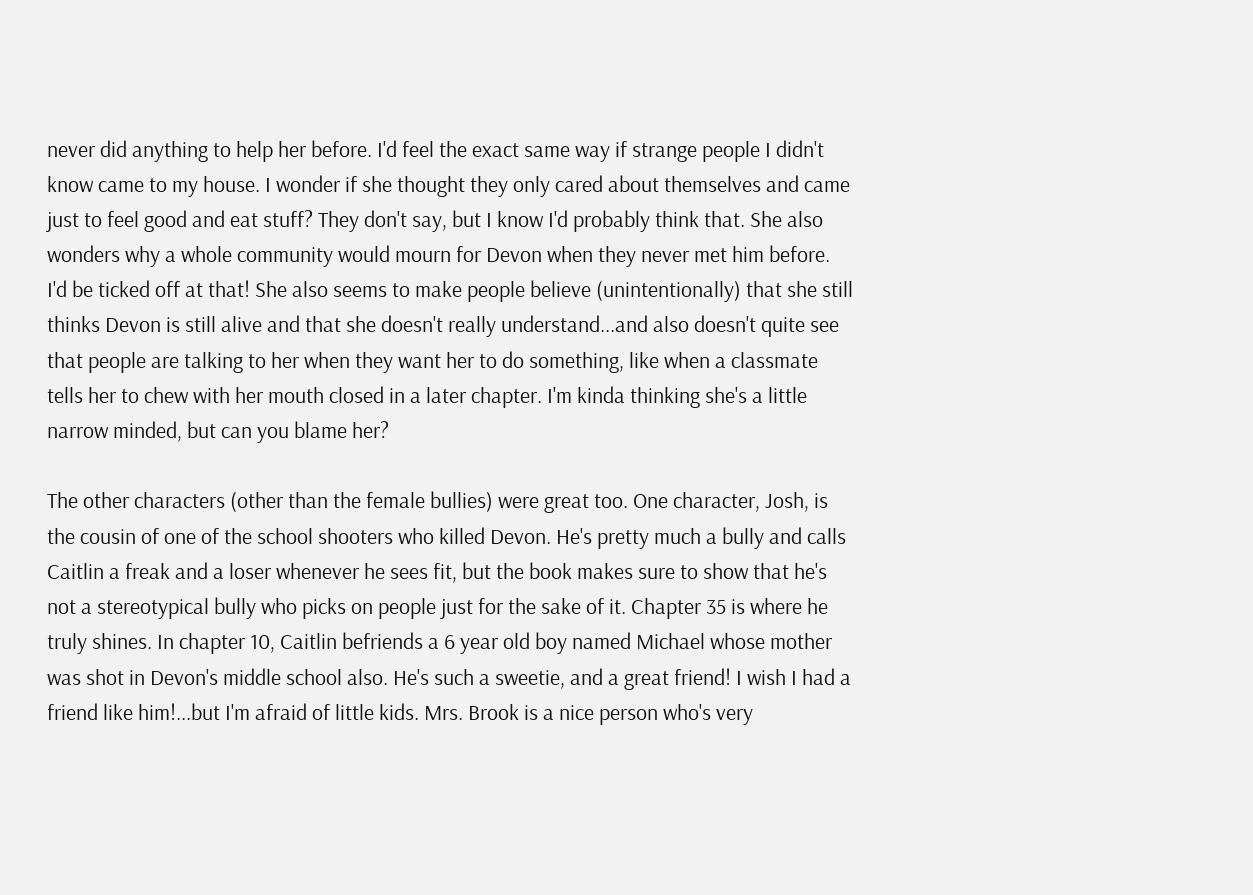never did anything to help her before. I'd feel the exact same way if strange people I didn't know came to my house. I wonder if she thought they only cared about themselves and came just to feel good and eat stuff? They don't say, but I know I'd probably think that. She also wonders why a whole community would mourn for Devon when they never met him before. I'd be ticked off at that! She also seems to make people believe (unintentionally) that she still thinks Devon is still alive and that she doesn't really understand...and also doesn't quite see that people are talking to her when they want her to do something, like when a classmate tells her to chew with her mouth closed in a later chapter. I'm kinda thinking she's a little narrow minded, but can you blame her?

The other characters (other than the female bullies) were great too. One character, Josh, is the cousin of one of the school shooters who killed Devon. He's pretty much a bully and calls Caitlin a freak and a loser whenever he sees fit, but the book makes sure to show that he's not a stereotypical bully who picks on people just for the sake of it. Chapter 35 is where he truly shines. In chapter 10, Caitlin befriends a 6 year old boy named Michael whose mother was shot in Devon's middle school also. He's such a sweetie, and a great friend! I wish I had a friend like him!...but I'm afraid of little kids. Mrs. Brook is a nice person who's very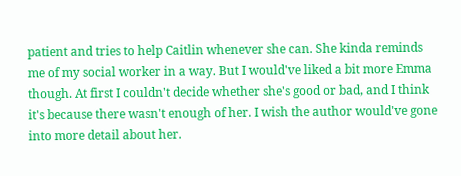patient and tries to help Caitlin whenever she can. She kinda reminds me of my social worker in a way. But I would've liked a bit more Emma though. At first I couldn't decide whether she's good or bad, and I think it's because there wasn't enough of her. I wish the author would've gone into more detail about her.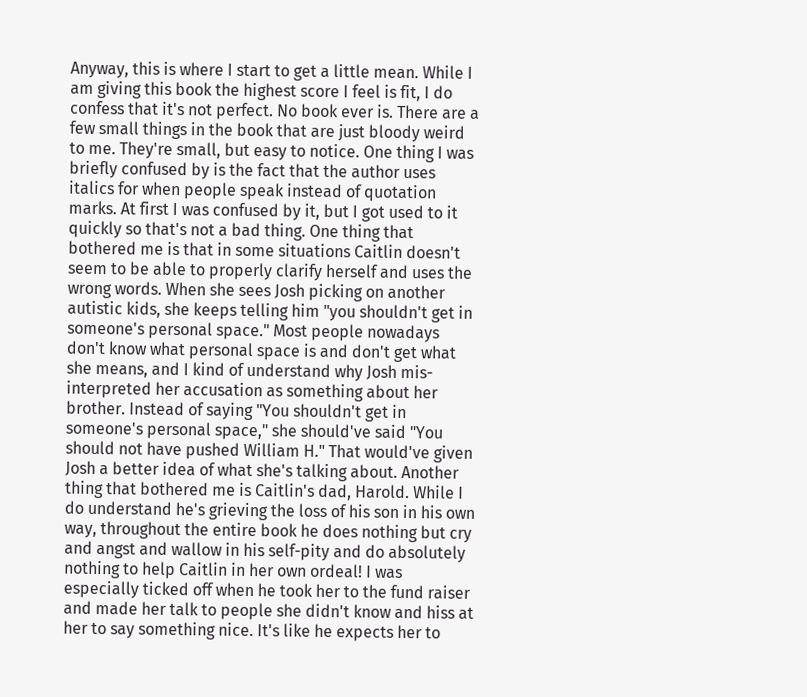Anyway, this is where I start to get a little mean. While I am giving this book the highest score I feel is fit, I do confess that it's not perfect. No book ever is. There are a few small things in the book that are just bloody weird to me. They're small, but easy to notice. One thing I was briefly confused by is the fact that the author uses italics for when people speak instead of quotation marks. At first I was confused by it, but I got used to it quickly so that's not a bad thing. One thing that bothered me is that in some situations Caitlin doesn't seem to be able to properly clarify herself and uses the wrong words. When she sees Josh picking on another autistic kids, she keeps telling him "you shouldn't get in someone's personal space." Most people nowadays don't know what personal space is and don't get what she means, and I kind of understand why Josh mis-interpreted her accusation as something about her brother. Instead of saying "You shouldn't get in someone's personal space," she should've said "You should not have pushed William H." That would've given Josh a better idea of what she's talking about. Another thing that bothered me is Caitlin's dad, Harold. While I do understand he's grieving the loss of his son in his own way, throughout the entire book he does nothing but cry and angst and wallow in his self-pity and do absolutely nothing to help Caitlin in her own ordeal! I was especially ticked off when he took her to the fund raiser and made her talk to people she didn't know and hiss at her to say something nice. It's like he expects her to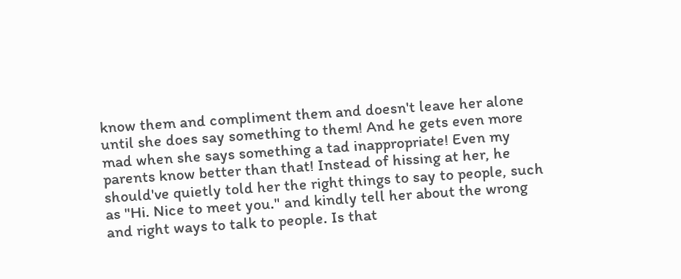know them and compliment them and doesn't leave her alone until she does say something to them! And he gets even more mad when she says something a tad inappropriate! Even my parents know better than that! Instead of hissing at her, he should've quietly told her the right things to say to people, such as "Hi. Nice to meet you." and kindly tell her about the wrong and right ways to talk to people. Is that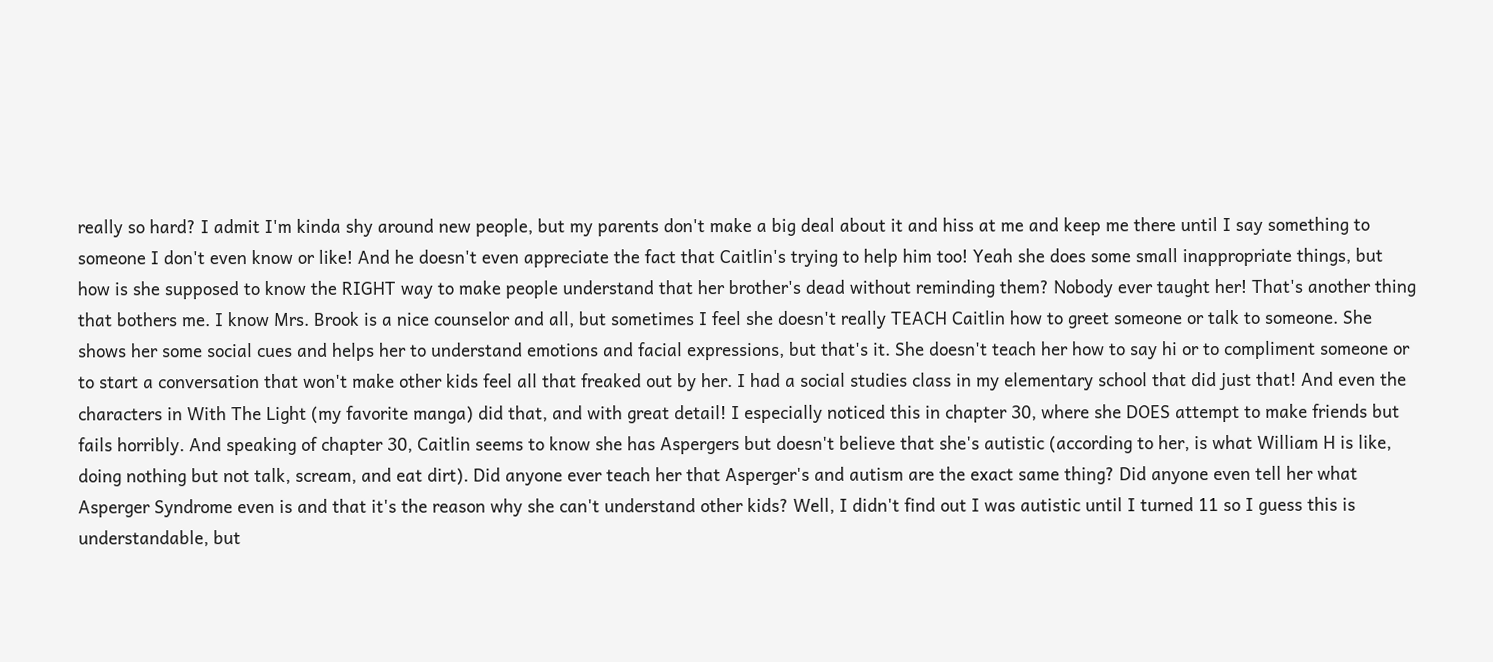really so hard? I admit I'm kinda shy around new people, but my parents don't make a big deal about it and hiss at me and keep me there until I say something to someone I don't even know or like! And he doesn't even appreciate the fact that Caitlin's trying to help him too! Yeah she does some small inappropriate things, but how is she supposed to know the RIGHT way to make people understand that her brother's dead without reminding them? Nobody ever taught her! That's another thing that bothers me. I know Mrs. Brook is a nice counselor and all, but sometimes I feel she doesn't really TEACH Caitlin how to greet someone or talk to someone. She shows her some social cues and helps her to understand emotions and facial expressions, but that's it. She doesn't teach her how to say hi or to compliment someone or to start a conversation that won't make other kids feel all that freaked out by her. I had a social studies class in my elementary school that did just that! And even the characters in With The Light (my favorite manga) did that, and with great detail! I especially noticed this in chapter 30, where she DOES attempt to make friends but fails horribly. And speaking of chapter 30, Caitlin seems to know she has Aspergers but doesn't believe that she's autistic (according to her, is what William H is like, doing nothing but not talk, scream, and eat dirt). Did anyone ever teach her that Asperger's and autism are the exact same thing? Did anyone even tell her what Asperger Syndrome even is and that it's the reason why she can't understand other kids? Well, I didn't find out I was autistic until I turned 11 so I guess this is understandable, but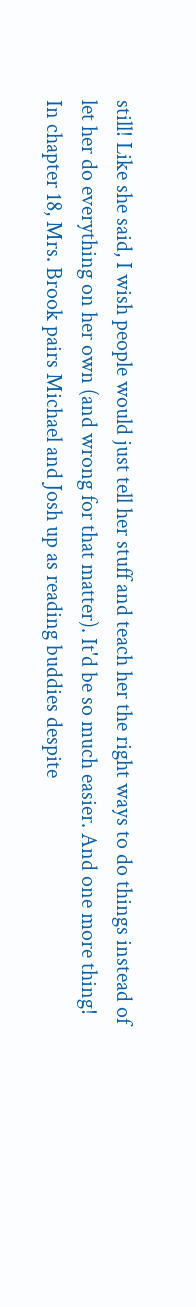still! Like she said, I wish people would just tell her stuff and teach her the right ways to do things instead of let her do everything on her own (and wrong for that matter). It'd be so much easier. And one more thing! In chapter 18, Mrs. Brook pairs Michael and Josh up as reading buddies despite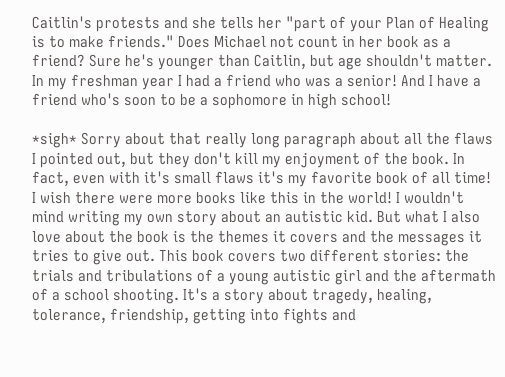Caitlin's protests and she tells her "part of your Plan of Healing is to make friends." Does Michael not count in her book as a friend? Sure he's younger than Caitlin, but age shouldn't matter. In my freshman year I had a friend who was a senior! And I have a friend who's soon to be a sophomore in high school!

*sigh* Sorry about that really long paragraph about all the flaws I pointed out, but they don't kill my enjoyment of the book. In fact, even with it's small flaws it's my favorite book of all time! I wish there were more books like this in the world! I wouldn't mind writing my own story about an autistic kid. But what I also love about the book is the themes it covers and the messages it tries to give out. This book covers two different stories: the trials and tribulations of a young autistic girl and the aftermath of a school shooting. It's a story about tragedy, healing, tolerance, friendship, getting into fights and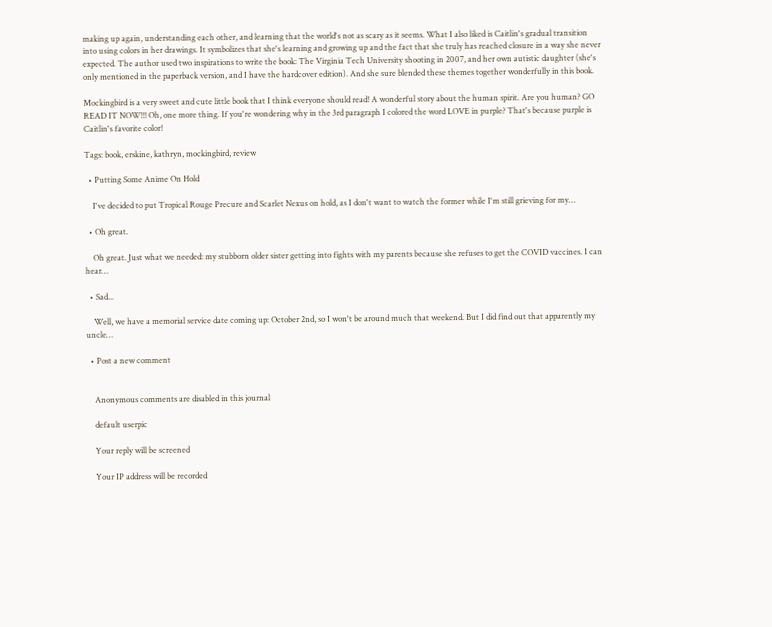making up again, understanding each other, and learning that the world's not as scary as it seems. What I also liked is Caitlin's gradual transition into using colors in her drawings. It symbolizes that she's learning and growing up and the fact that she truly has reached closure in a way she never expected. The author used two inspirations to write the book: The Virginia Tech University shooting in 2007, and her own autistic daughter (she's only mentioned in the paperback version, and I have the hardcover edition). And she sure blended these themes together wonderfully in this book.

Mockingbird is a very sweet and cute little book that I think everyone should read! A wonderful story about the human spirit. Are you human? GO READ IT NOW!!! Oh, one more thing. If you're wondering why in the 3rd paragraph I colored the word LOVE in purple? That's because purple is Caitlin's favorite color!

Tags: book, erskine, kathryn, mockingbird, review

  • Putting Some Anime On Hold

    I've decided to put Tropical Rouge Precure and Scarlet Nexus on hold, as I don't want to watch the former while I'm still grieving for my…

  • Oh great.

    Oh great. Just what we needed: my stubborn older sister getting into fights with my parents because she refuses to get the COVID vaccines. I can hear…

  • Sad...

    Well, we have a memorial service date coming up: October 2nd, so I won't be around much that weekend. But I did find out that apparently my uncle…

  • Post a new comment


    Anonymous comments are disabled in this journal

    default userpic

    Your reply will be screened

    Your IP address will be recorded